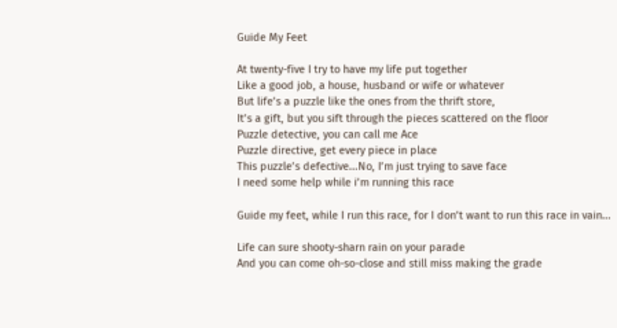Guide My Feet

At twenty-five I try to have my life put together
Like a good job, a house, husband or wife or whatever
But life’s a puzzle like the ones from the thrift store,
It’s a gift, but you sift through the pieces scattered on the floor
Puzzle detective, you can call me Ace
Puzzle directive, get every piece in place
This puzzle’s defective...No, I’m just trying to save face
I need some help while i’m running this race

Guide my feet, while I run this race, for I don’t want to run this race in vain...

Life can sure shooty-sharn rain on your parade
And you can come oh-so-close and still miss making the grade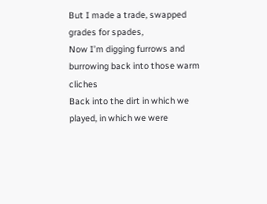But I made a trade, swapped grades for spades,
Now I’m digging furrows and burrowing back into those warm cliches
Back into the dirt in which we played, in which we were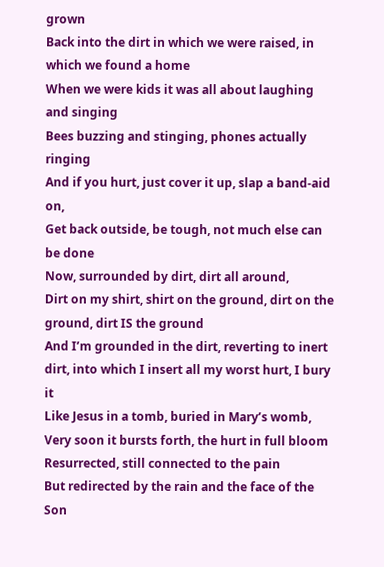grown
Back into the dirt in which we were raised, in which we found a home
When we were kids it was all about laughing and singing
Bees buzzing and stinging, phones actually ringing
And if you hurt, just cover it up, slap a band-aid on,
Get back outside, be tough, not much else can be done
Now, surrounded by dirt, dirt all around,
Dirt on my shirt, shirt on the ground, dirt on the ground, dirt IS the ground
And I’m grounded in the dirt, reverting to inert dirt, into which I insert all my worst hurt, I bury it
Like Jesus in a tomb, buried in Mary’s womb,
Very soon it bursts forth, the hurt in full bloom
Resurrected, still connected to the pain
But redirected by the rain and the face of the Son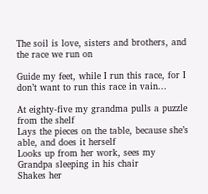The soil is love, sisters and brothers, and the race we run on

Guide my feet, while I run this race, for I don’t want to run this race in vain...

At eighty-five my grandma pulls a puzzle from the shelf
Lays the pieces on the table, because she’s able, and does it herself
Looks up from her work, sees my Grandpa sleeping in his chair
Shakes her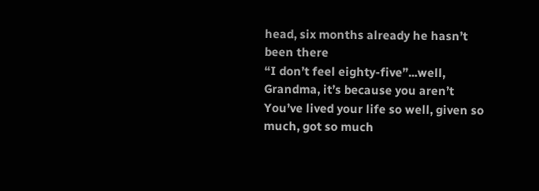head, six months already he hasn’t been there
“I don’t feel eighty-five”...well, Grandma, it’s because you aren’t
You’ve lived your life so well, given so much, got so much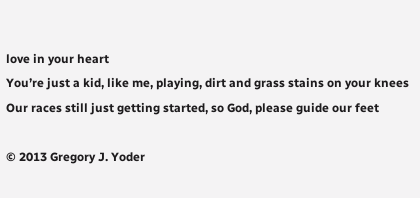love in your heart
You’re just a kid, like me, playing, dirt and grass stains on your knees
Our races still just getting started, so God, please guide our feet

© 2013 Gregory J. Yoder